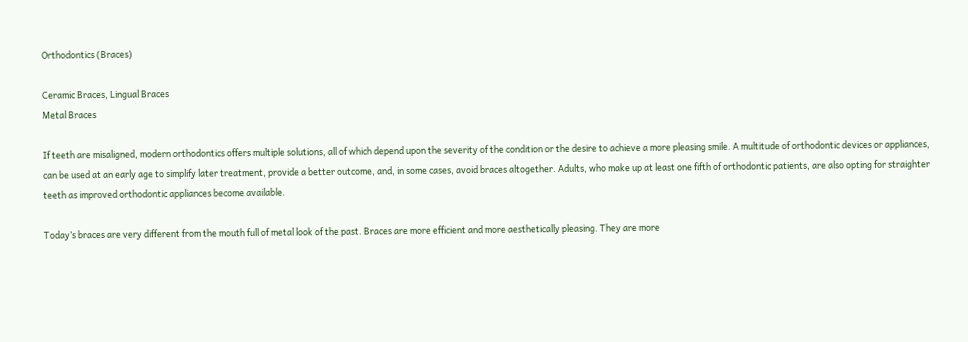Orthodontics (Braces)

Ceramic Braces, Lingual Braces
Metal Braces

If teeth are misaligned, modern orthodontics offers multiple solutions, all of which depend upon the severity of the condition or the desire to achieve a more pleasing smile. A multitude of orthodontic devices or appliances, can be used at an early age to simplify later treatment, provide a better outcome, and, in some cases, avoid braces altogether. Adults, who make up at least one fifth of orthodontic patients, are also opting for straighter teeth as improved orthodontic appliances become available.

Today’s braces are very different from the mouth full of metal look of the past. Braces are more efficient and more aesthetically pleasing. They are more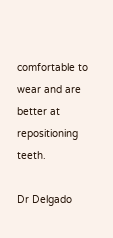comfortable to wear and are better at repositioning teeth.

Dr Delgado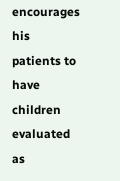encourages his patients to have children evaluated as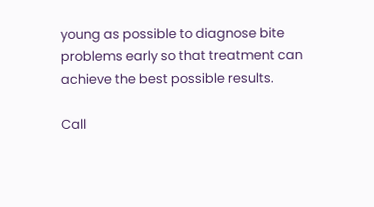young as possible to diagnose bite problems early so that treatment can achieve the best possible results.

Call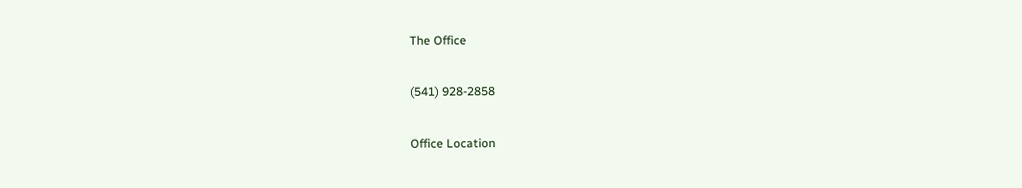The Office

(541) 928-2858

Office Location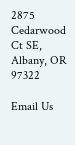2875 Cedarwood Ct SE, Albany, OR 97322

Email Us